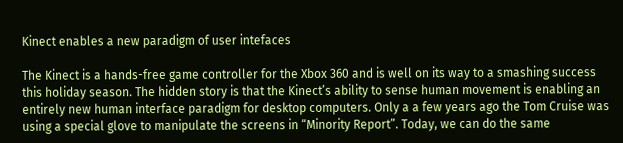Kinect enables a new paradigm of user intefaces

The Kinect is a hands-free game controller for the Xbox 360 and is well on its way to a smashing success this holiday season. The hidden story is that the Kinect’s ability to sense human movement is enabling an entirely new human interface paradigm for desktop computers. Only a a few years ago the Tom Cruise was using a special glove to manipulate the screens in “Minority Report”. Today, we can do the same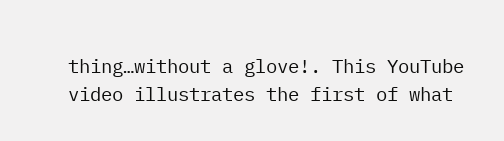thing…without a glove!. This YouTube video illustrates the first of what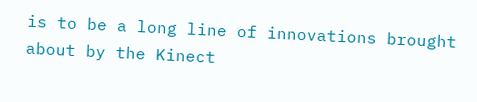is to be a long line of innovations brought about by the Kinect